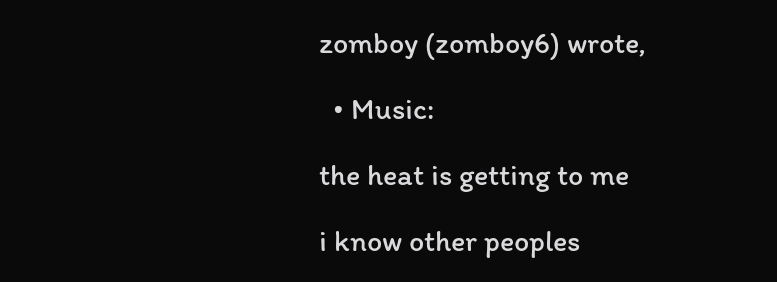zomboy (zomboy6) wrote,

  • Music:

the heat is getting to me

i know other peoples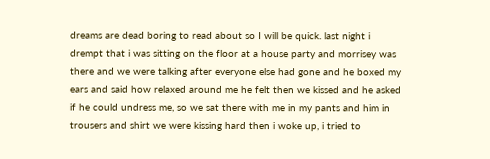dreams are dead boring to read about so I will be quick. last night i drempt that i was sitting on the floor at a house party and morrisey was there and we were talking after everyone else had gone and he boxed my ears and said how relaxed around me he felt then we kissed and he asked if he could undress me, so we sat there with me in my pants and him in trousers and shirt we were kissing hard then i woke up, i tried to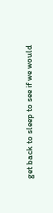get back to sleep to see if we would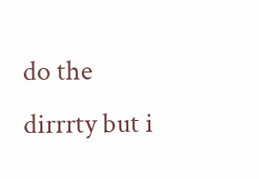do the dirrrty but i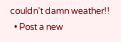couldn't damn weather!!
  • Post a new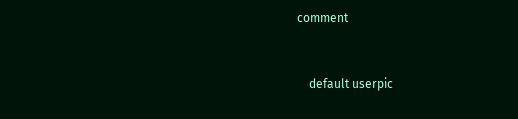comment


    default userpic